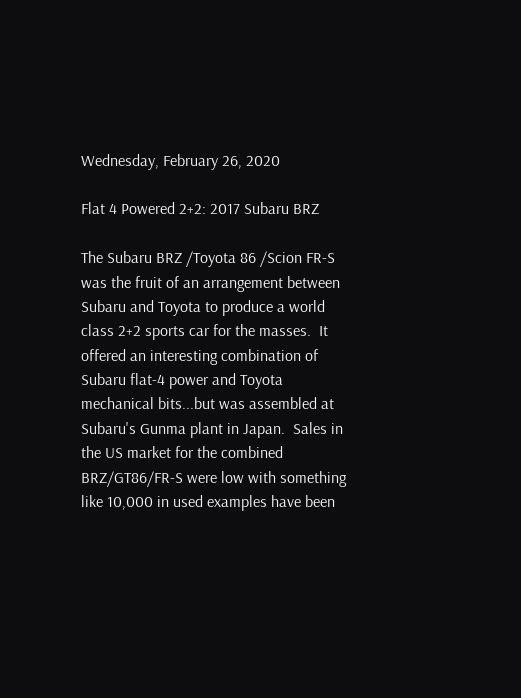Wednesday, February 26, 2020

Flat 4 Powered 2+2: 2017 Subaru BRZ

The Subaru BRZ /Toyota 86 /Scion FR-S was the fruit of an arrangement between Subaru and Toyota to produce a world class 2+2 sports car for the masses.  It offered an interesting combination of Subaru flat-4 power and Toyota mechanical bits...but was assembled at Subaru's Gunma plant in Japan.  Sales in the US market for the combined BRZ/GT86/FR-S were low with something like 10,000 in used examples have been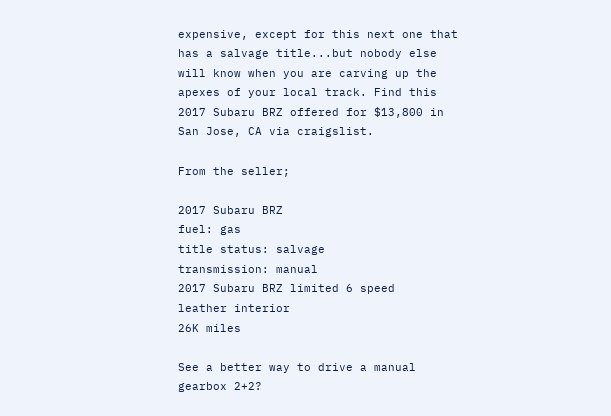expensive, except for this next one that has a salvage title...but nobody else will know when you are carving up the apexes of your local track. Find this 2017 Subaru BRZ offered for $13,800 in San Jose, CA via craigslist.

From the seller;

2017 Subaru BRZ
fuel: gas
title status: salvage
transmission: manual
2017 Subaru BRZ limited 6 speed
leather interior
26K miles

See a better way to drive a manual gearbox 2+2?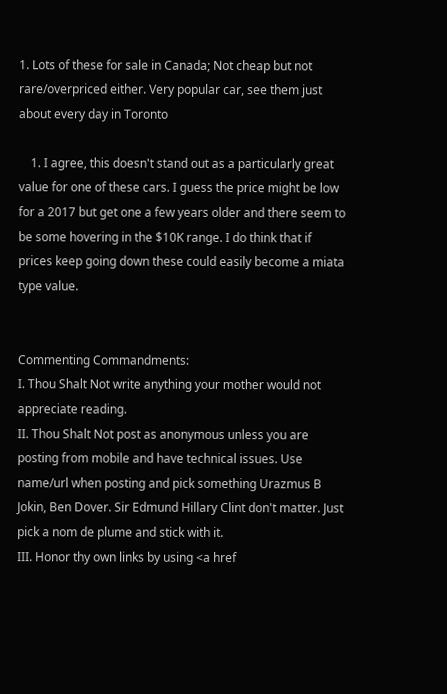1. Lots of these for sale in Canada; Not cheap but not rare/overpriced either. Very popular car, see them just about every day in Toronto

    1. I agree, this doesn't stand out as a particularly great value for one of these cars. I guess the price might be low for a 2017 but get one a few years older and there seem to be some hovering in the $10K range. I do think that if prices keep going down these could easily become a miata type value.


Commenting Commandments:
I. Thou Shalt Not write anything your mother would not appreciate reading.
II. Thou Shalt Not post as anonymous unless you are posting from mobile and have technical issues. Use name/url when posting and pick something Urazmus B Jokin, Ben Dover. Sir Edmund Hillary Clint don't matter. Just pick a nom de plume and stick with it.
III. Honor thy own links by using <a href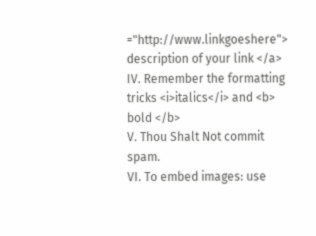="http://www.linkgoeshere"> description of your link </a>
IV. Remember the formatting tricks <i>italics</i> and <b> bold </b>
V. Thou Shalt Not commit spam.
VI. To embed images: use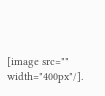[image src="" width="400px"/].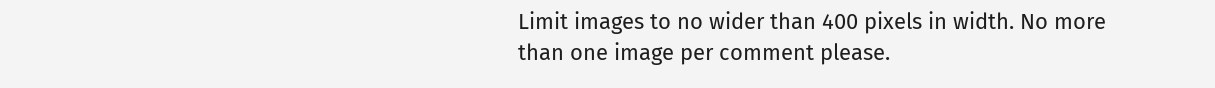Limit images to no wider than 400 pixels in width. No more than one image per comment please.